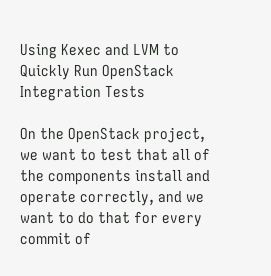Using Kexec and LVM to Quickly Run OpenStack Integration Tests

On the OpenStack project, we want to test that all of the components install and operate correctly, and we want to do that for every commit of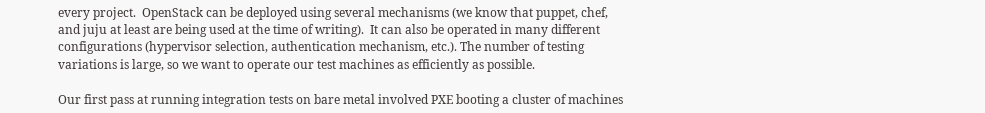every project.  OpenStack can be deployed using several mechanisms (we know that puppet, chef, and juju at least are being used at the time of writing).  It can also be operated in many different configurations (hypervisor selection, authentication mechanism, etc.). The number of testing variations is large, so we want to operate our test machines as efficiently as possible.

Our first pass at running integration tests on bare metal involved PXE booting a cluster of machines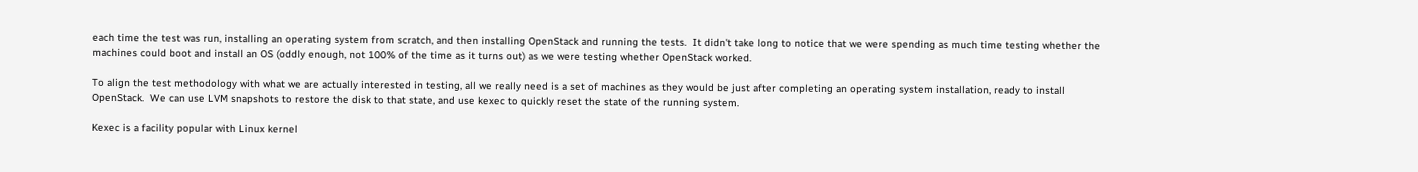each time the test was run, installing an operating system from scratch, and then installing OpenStack and running the tests.  It didn't take long to notice that we were spending as much time testing whether the machines could boot and install an OS (oddly enough, not 100% of the time as it turns out) as we were testing whether OpenStack worked.

To align the test methodology with what we are actually interested in testing, all we really need is a set of machines as they would be just after completing an operating system installation, ready to install OpenStack.  We can use LVM snapshots to restore the disk to that state, and use kexec to quickly reset the state of the running system.

Kexec is a facility popular with Linux kernel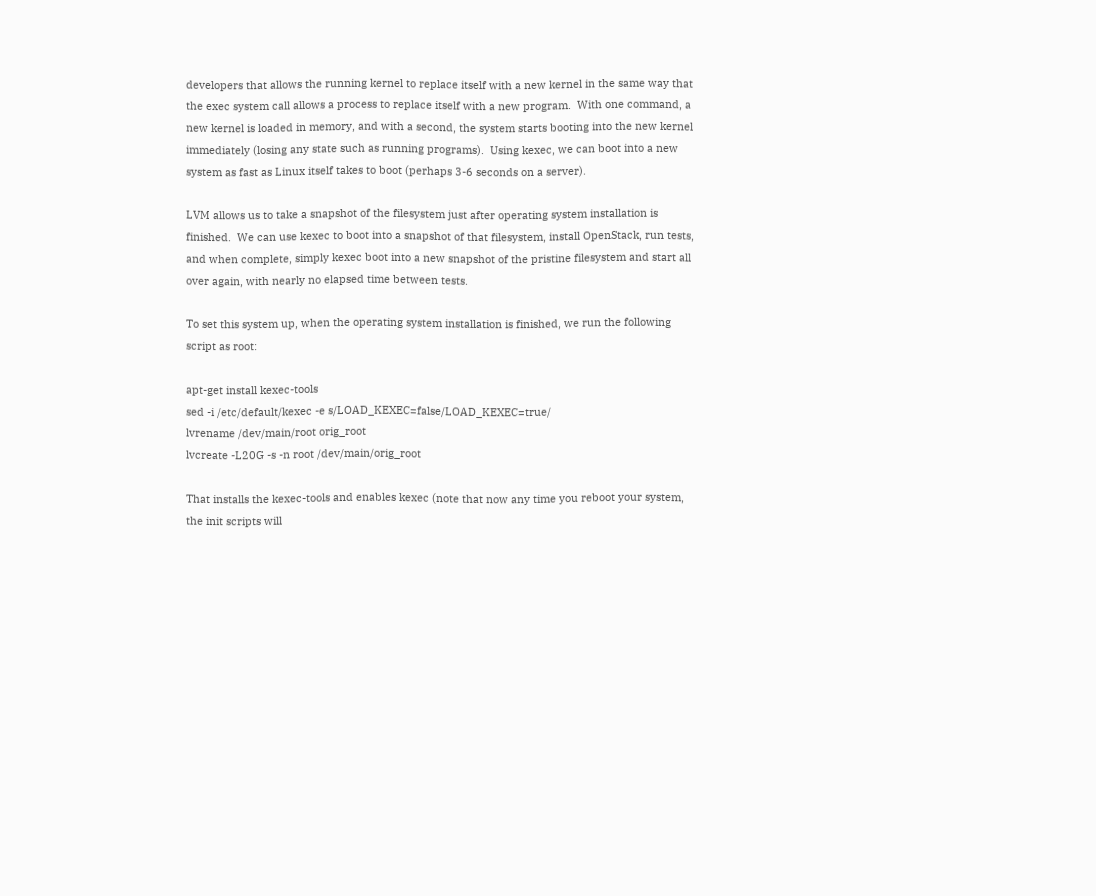developers that allows the running kernel to replace itself with a new kernel in the same way that the exec system call allows a process to replace itself with a new program.  With one command, a new kernel is loaded in memory, and with a second, the system starts booting into the new kernel immediately (losing any state such as running programs).  Using kexec, we can boot into a new system as fast as Linux itself takes to boot (perhaps 3-6 seconds on a server).

LVM allows us to take a snapshot of the filesystem just after operating system installation is finished.  We can use kexec to boot into a snapshot of that filesystem, install OpenStack, run tests, and when complete, simply kexec boot into a new snapshot of the pristine filesystem and start all over again, with nearly no elapsed time between tests.

To set this system up, when the operating system installation is finished, we run the following script as root:

apt-get install kexec-tools
sed -i /etc/default/kexec -e s/LOAD_KEXEC=false/LOAD_KEXEC=true/
lvrename /dev/main/root orig_root
lvcreate -L20G -s -n root /dev/main/orig_root

That installs the kexec-tools and enables kexec (note that now any time you reboot your system, the init scripts will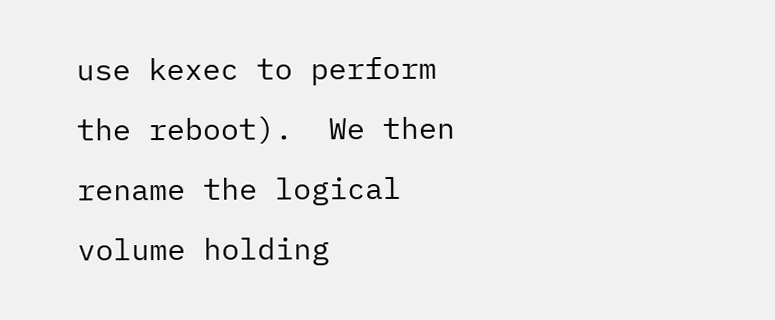use kexec to perform the reboot).  We then rename the logical volume holding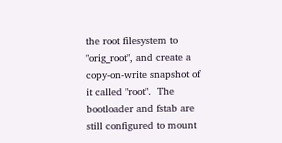the root filesystem to "orig_root", and create a copy-on-write snapshot of it called "root".  The bootloader and fstab are still configured to mount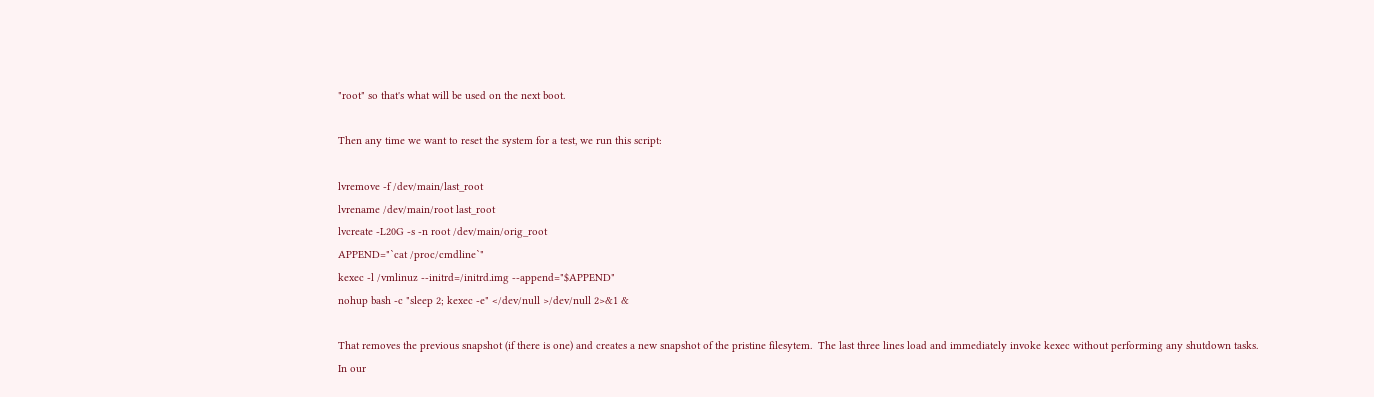"root" so that's what will be used on the next boot.

Then any time we want to reset the system for a test, we run this script:

lvremove -f /dev/main/last_root
lvrename /dev/main/root last_root
lvcreate -L20G -s -n root /dev/main/orig_root
APPEND="`cat /proc/cmdline`"
kexec -l /vmlinuz --initrd=/initrd.img --append="$APPEND"
nohup bash -c "sleep 2; kexec -e" </dev/null >/dev/null 2>&1 &

That removes the previous snapshot (if there is one) and creates a new snapshot of the pristine filesytem.  The last three lines load and immediately invoke kexec without performing any shutdown tasks.  In our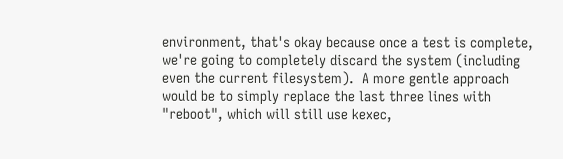environment, that's okay because once a test is complete, we're going to completely discard the system (including even the current filesystem).  A more gentle approach would be to simply replace the last three lines with "reboot", which will still use kexec,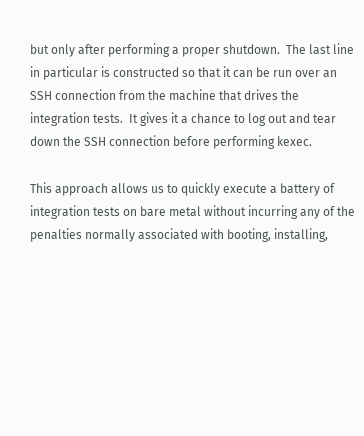but only after performing a proper shutdown.  The last line in particular is constructed so that it can be run over an SSH connection from the machine that drives the integration tests.  It gives it a chance to log out and tear down the SSH connection before performing kexec.

This approach allows us to quickly execute a battery of integration tests on bare metal without incurring any of the penalties normally associated with booting, installing,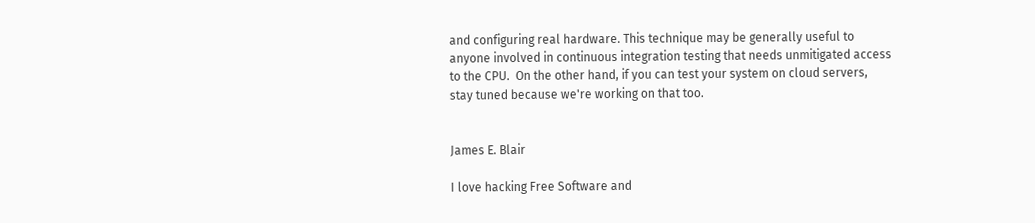and configuring real hardware. This technique may be generally useful to anyone involved in continuous integration testing that needs unmitigated access to the CPU.  On the other hand, if you can test your system on cloud servers, stay tuned because we're working on that too.


James E. Blair

I love hacking Free Software and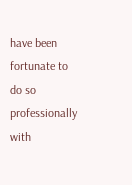have been fortunate to do so professionally with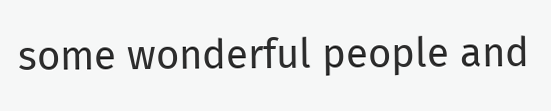some wonderful people and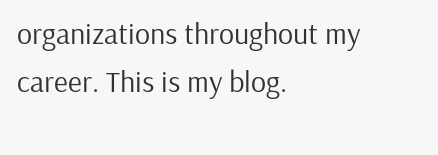organizations throughout my career. This is my blog.